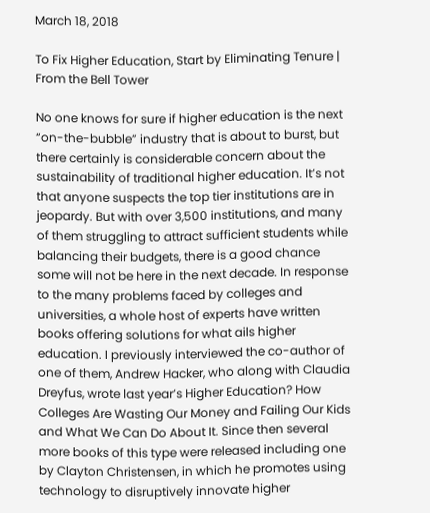March 18, 2018

To Fix Higher Education, Start by Eliminating Tenure | From the Bell Tower

No one knows for sure if higher education is the next “on-the-bubble” industry that is about to burst, but there certainly is considerable concern about the sustainability of traditional higher education. It’s not that anyone suspects the top tier institutions are in jeopardy. But with over 3,500 institutions, and many of them struggling to attract sufficient students while balancing their budgets, there is a good chance some will not be here in the next decade. In response to the many problems faced by colleges and universities, a whole host of experts have written books offering solutions for what ails higher education. I previously interviewed the co-author of one of them, Andrew Hacker, who along with Claudia Dreyfus, wrote last year’s Higher Education? How Colleges Are Wasting Our Money and Failing Our Kids and What We Can Do About It. Since then several more books of this type were released including one by Clayton Christensen, in which he promotes using technology to disruptively innovate higher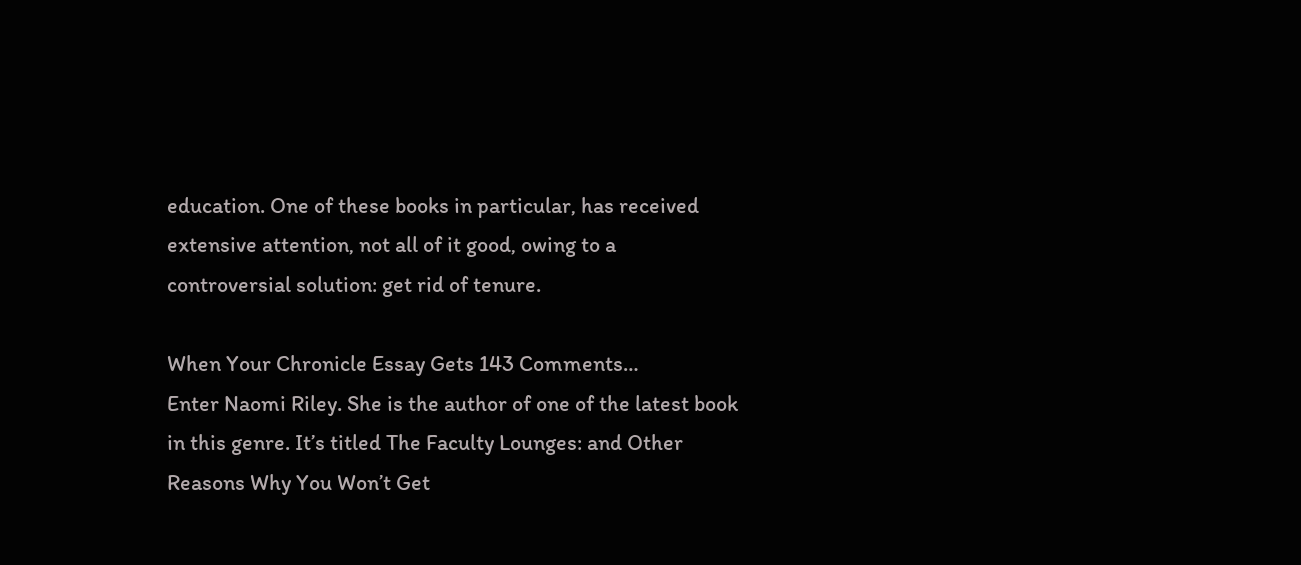education. One of these books in particular, has received extensive attention, not all of it good, owing to a controversial solution: get rid of tenure.

When Your Chronicle Essay Gets 143 Comments…
Enter Naomi Riley. She is the author of one of the latest book in this genre. It’s titled The Faculty Lounges: and Other Reasons Why You Won’t Get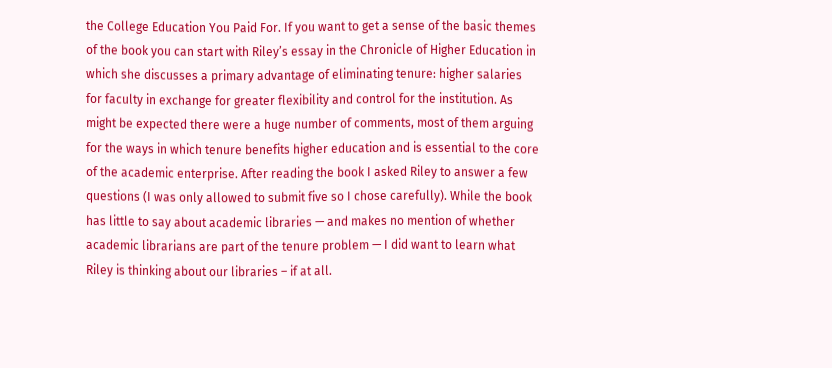the College Education You Paid For. If you want to get a sense of the basic themes of the book you can start with Riley’s essay in the Chronicle of Higher Education in which she discusses a primary advantage of eliminating tenure: higher salaries for faculty in exchange for greater flexibility and control for the institution. As might be expected there were a huge number of comments, most of them arguing for the ways in which tenure benefits higher education and is essential to the core of the academic enterprise. After reading the book I asked Riley to answer a few questions (I was only allowed to submit five so I chose carefully). While the book has little to say about academic libraries — and makes no mention of whether academic librarians are part of the tenure problem — I did want to learn what Riley is thinking about our libraries – if at all.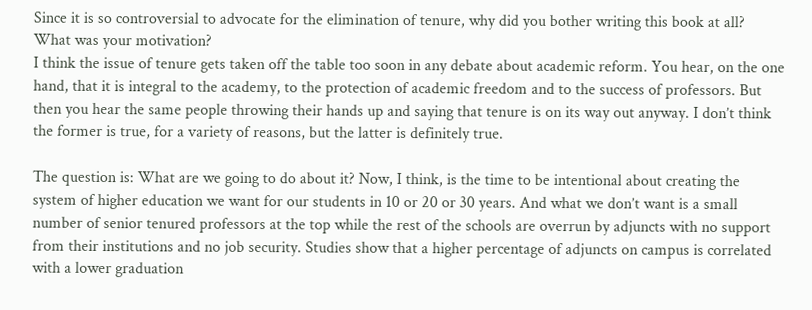Since it is so controversial to advocate for the elimination of tenure, why did you bother writing this book at all? What was your motivation?
I think the issue of tenure gets taken off the table too soon in any debate about academic reform. You hear, on the one hand, that it is integral to the academy, to the protection of academic freedom and to the success of professors. But then you hear the same people throwing their hands up and saying that tenure is on its way out anyway. I don’t think the former is true, for a variety of reasons, but the latter is definitely true.

The question is: What are we going to do about it? Now, I think, is the time to be intentional about creating the system of higher education we want for our students in 10 or 20 or 30 years. And what we don’t want is a small number of senior tenured professors at the top while the rest of the schools are overrun by adjuncts with no support from their institutions and no job security. Studies show that a higher percentage of adjuncts on campus is correlated with a lower graduation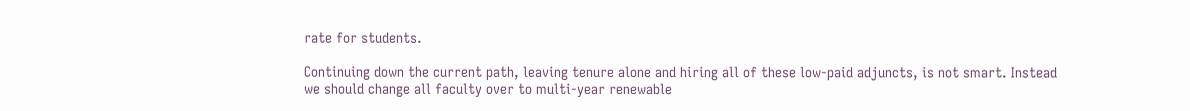rate for students.

Continuing down the current path, leaving tenure alone and hiring all of these low-paid adjuncts, is not smart. Instead we should change all faculty over to multi-year renewable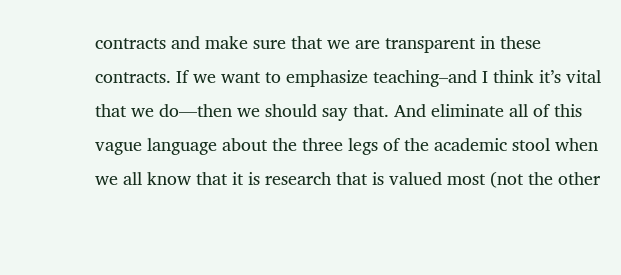contracts and make sure that we are transparent in these contracts. If we want to emphasize teaching–and I think it’s vital that we do—then we should say that. And eliminate all of this vague language about the three legs of the academic stool when we all know that it is research that is valued most (not the other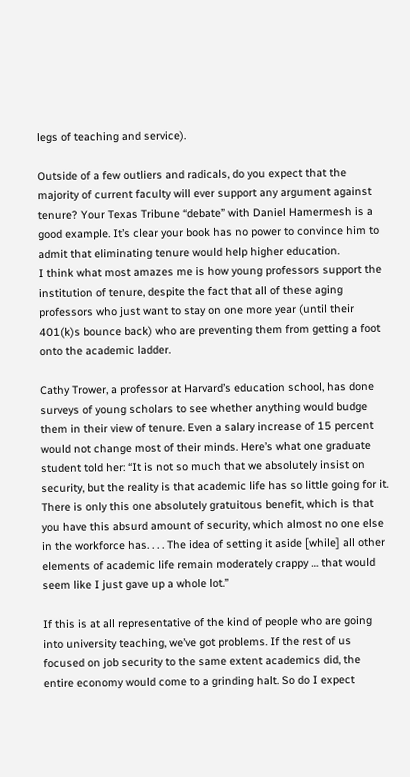legs of teaching and service).

Outside of a few outliers and radicals, do you expect that the majority of current faculty will ever support any argument against tenure? Your Texas Tribune “debate” with Daniel Hamermesh is a good example. It’s clear your book has no power to convince him to admit that eliminating tenure would help higher education.
I think what most amazes me is how young professors support the institution of tenure, despite the fact that all of these aging professors who just want to stay on one more year (until their 401(k)s bounce back) who are preventing them from getting a foot onto the academic ladder.

Cathy Trower, a professor at Harvard’s education school, has done surveys of young scholars to see whether anything would budge them in their view of tenure. Even a salary increase of 15 percent would not change most of their minds. Here’s what one graduate student told her: “It is not so much that we absolutely insist on security, but the reality is that academic life has so little going for it. There is only this one absolutely gratuitous benefit, which is that you have this absurd amount of security, which almost no one else in the workforce has. . . . The idea of setting it aside [while] all other elements of academic life remain moderately crappy … that would seem like I just gave up a whole lot.”

If this is at all representative of the kind of people who are going into university teaching, we’ve got problems. If the rest of us focused on job security to the same extent academics did, the entire economy would come to a grinding halt. So do I expect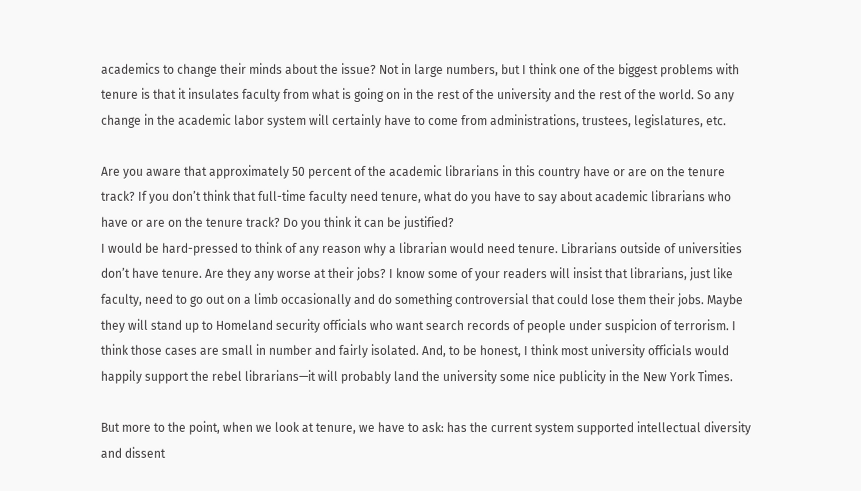academics to change their minds about the issue? Not in large numbers, but I think one of the biggest problems with tenure is that it insulates faculty from what is going on in the rest of the university and the rest of the world. So any change in the academic labor system will certainly have to come from administrations, trustees, legislatures, etc.

Are you aware that approximately 50 percent of the academic librarians in this country have or are on the tenure track? If you don’t think that full-time faculty need tenure, what do you have to say about academic librarians who have or are on the tenure track? Do you think it can be justified?
I would be hard-pressed to think of any reason why a librarian would need tenure. Librarians outside of universities don’t have tenure. Are they any worse at their jobs? I know some of your readers will insist that librarians, just like faculty, need to go out on a limb occasionally and do something controversial that could lose them their jobs. Maybe they will stand up to Homeland security officials who want search records of people under suspicion of terrorism. I think those cases are small in number and fairly isolated. And, to be honest, I think most university officials would happily support the rebel librarians—it will probably land the university some nice publicity in the New York Times.

But more to the point, when we look at tenure, we have to ask: has the current system supported intellectual diversity and dissent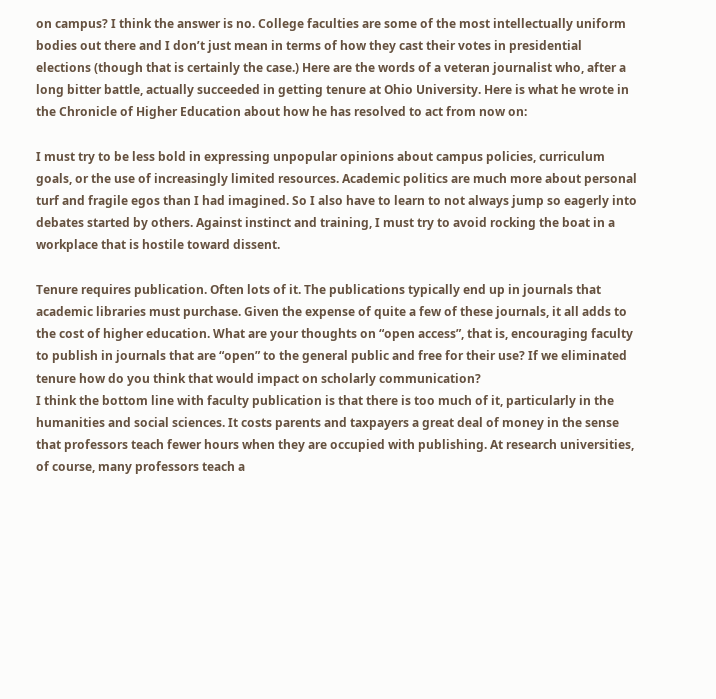on campus? I think the answer is no. College faculties are some of the most intellectually uniform bodies out there and I don’t just mean in terms of how they cast their votes in presidential elections (though that is certainly the case.) Here are the words of a veteran journalist who, after a long bitter battle, actually succeeded in getting tenure at Ohio University. Here is what he wrote in the Chronicle of Higher Education about how he has resolved to act from now on:

I must try to be less bold in expressing unpopular opinions about campus policies, curriculum goals, or the use of increasingly limited resources. Academic politics are much more about personal turf and fragile egos than I had imagined. So I also have to learn to not always jump so eagerly into debates started by others. Against instinct and training, I must try to avoid rocking the boat in a workplace that is hostile toward dissent.

Tenure requires publication. Often lots of it. The publications typically end up in journals that academic libraries must purchase. Given the expense of quite a few of these journals, it all adds to the cost of higher education. What are your thoughts on “open access”, that is, encouraging faculty to publish in journals that are “open” to the general public and free for their use? If we eliminated tenure how do you think that would impact on scholarly communication?
I think the bottom line with faculty publication is that there is too much of it, particularly in the humanities and social sciences. It costs parents and taxpayers a great deal of money in the sense that professors teach fewer hours when they are occupied with publishing. At research universities, of course, many professors teach a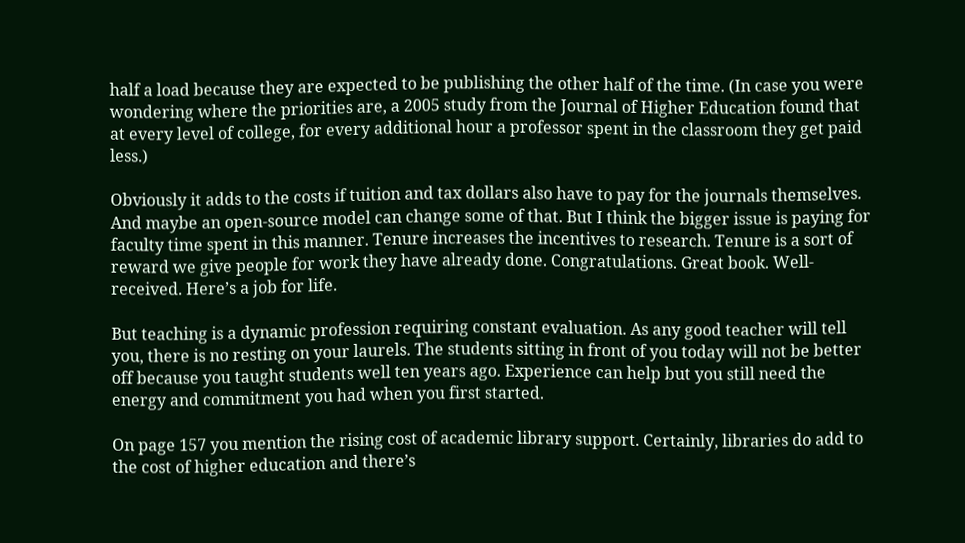half a load because they are expected to be publishing the other half of the time. (In case you were wondering where the priorities are, a 2005 study from the Journal of Higher Education found that at every level of college, for every additional hour a professor spent in the classroom they get paid less.)

Obviously it adds to the costs if tuition and tax dollars also have to pay for the journals themselves. And maybe an open-source model can change some of that. But I think the bigger issue is paying for faculty time spent in this manner. Tenure increases the incentives to research. Tenure is a sort of reward we give people for work they have already done. Congratulations. Great book. Well-received. Here’s a job for life.

But teaching is a dynamic profession requiring constant evaluation. As any good teacher will tell you, there is no resting on your laurels. The students sitting in front of you today will not be better off because you taught students well ten years ago. Experience can help but you still need the energy and commitment you had when you first started.

On page 157 you mention the rising cost of academic library support. Certainly, libraries do add to the cost of higher education and there’s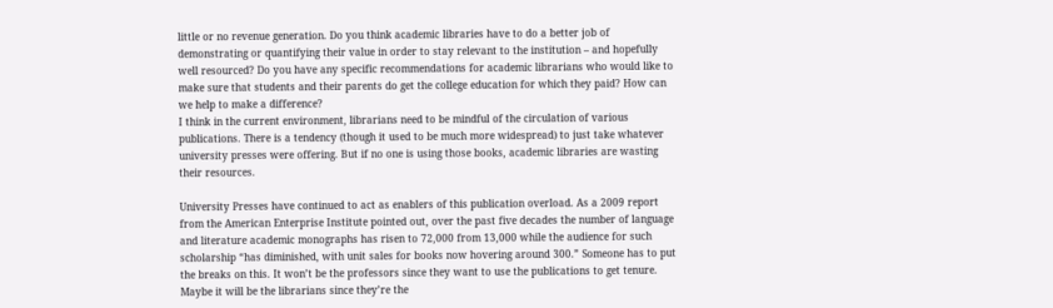little or no revenue generation. Do you think academic libraries have to do a better job of demonstrating or quantifying their value in order to stay relevant to the institution – and hopefully well resourced? Do you have any specific recommendations for academic librarians who would like to make sure that students and their parents do get the college education for which they paid? How can we help to make a difference?
I think in the current environment, librarians need to be mindful of the circulation of various publications. There is a tendency (though it used to be much more widespread) to just take whatever university presses were offering. But if no one is using those books, academic libraries are wasting their resources.

University Presses have continued to act as enablers of this publication overload. As a 2009 report from the American Enterprise Institute pointed out, over the past five decades the number of language and literature academic monographs has risen to 72,000 from 13,000 while the audience for such scholarship “has diminished, with unit sales for books now hovering around 300.” Someone has to put the breaks on this. It won’t be the professors since they want to use the publications to get tenure. Maybe it will be the librarians since they’re the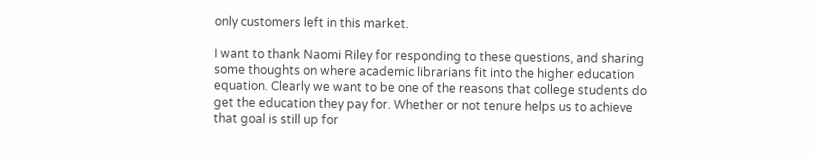only customers left in this market.

I want to thank Naomi Riley for responding to these questions, and sharing some thoughts on where academic librarians fit into the higher education equation. Clearly we want to be one of the reasons that college students do get the education they pay for. Whether or not tenure helps us to achieve that goal is still up for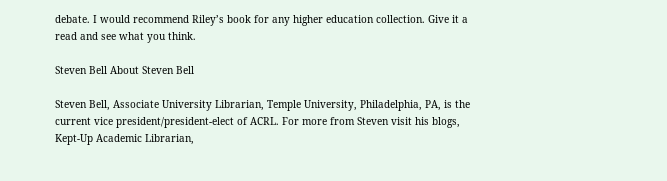debate. I would recommend Riley’s book for any higher education collection. Give it a read and see what you think.

Steven Bell About Steven Bell

Steven Bell, Associate University Librarian, Temple University, Philadelphia, PA, is the current vice president/president-elect of ACRL. For more from Steven visit his blogs, Kept-Up Academic Librarian,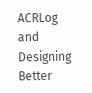ACRLog and Designing Better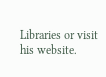Libraries or visit his website.